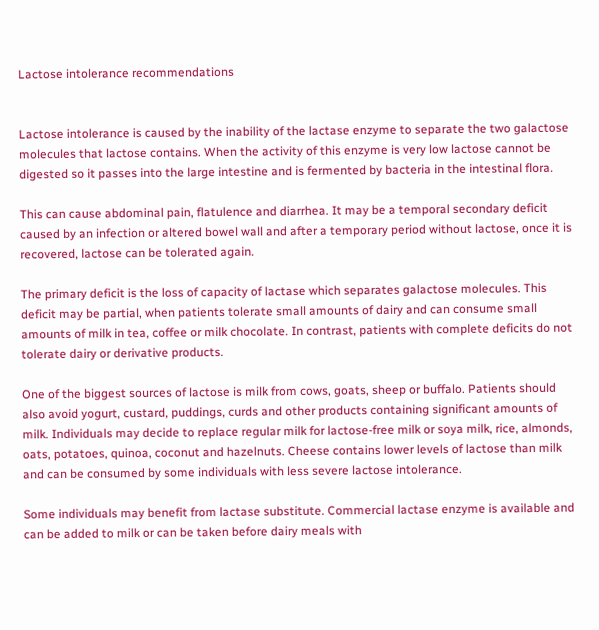Lactose intolerance recommendations


Lactose intolerance is caused by the inability of the lactase enzyme to separate the two galactose molecules that lactose contains. When the activity of this enzyme is very low lactose cannot be digested so it passes into the large intestine and is fermented by bacteria in the intestinal flora.

This can cause abdominal pain, flatulence and diarrhea. It may be a temporal secondary deficit caused by an infection or altered bowel wall and after a temporary period without lactose, once it is recovered, lactose can be tolerated again.

The primary deficit is the loss of capacity of lactase which separates galactose molecules. This deficit may be partial, when patients tolerate small amounts of dairy and can consume small amounts of milk in tea, coffee or milk chocolate. In contrast, patients with complete deficits do not tolerate dairy or derivative products.

One of the biggest sources of lactose is milk from cows, goats, sheep or buffalo. Patients should also avoid yogurt, custard, puddings, curds and other products containing significant amounts of milk. Individuals may decide to replace regular milk for lactose-free milk or soya milk, rice, almonds, oats, potatoes, quinoa, coconut and hazelnuts. Cheese contains lower levels of lactose than milk and can be consumed by some individuals with less severe lactose intolerance.

Some individuals may benefit from lactase substitute. Commercial lactase enzyme is available and can be added to milk or can be taken before dairy meals with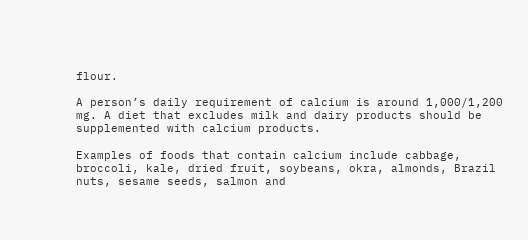flour.

A person’s daily requirement of calcium is around 1,000/1,200 mg. A diet that excludes milk and dairy products should be supplemented with calcium products.

Examples of foods that contain calcium include cabbage, broccoli, kale, dried fruit, soybeans, okra, almonds, Brazil nuts, sesame seeds, salmon and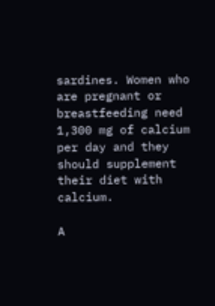sardines. Women who are pregnant or breastfeeding need 1,300 mg of calcium per day and they should supplement their diet with calcium.

A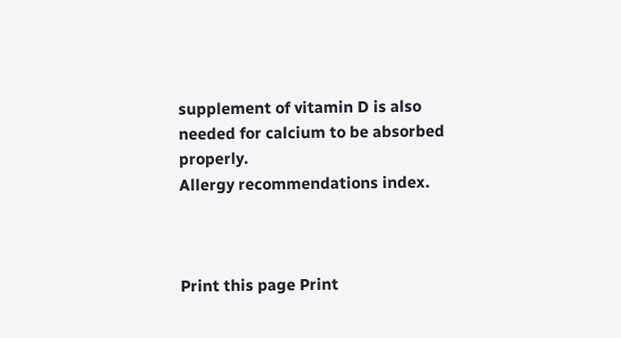supplement of vitamin D is also needed for calcium to be absorbed properly.
Allergy recommendations index.



Print this page Print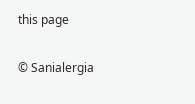this page


© Sanialergia